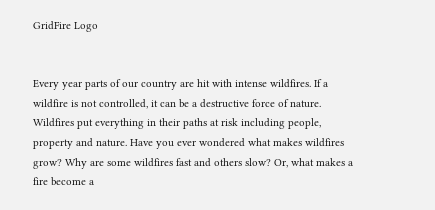GridFire Logo


Every year parts of our country are hit with intense wildfires. If a wildfire is not controlled, it can be a destructive force of nature. Wildfires put everything in their paths at risk including people, property and nature. Have you ever wondered what makes wildfires grow? Why are some wildfires fast and others slow? Or, what makes a fire become a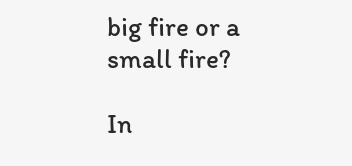big fire or a small fire?

In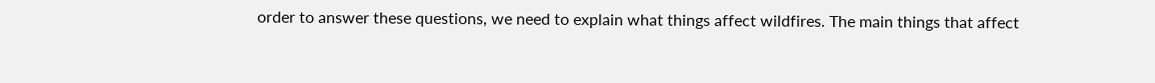order to answer these questions, we need to explain what things affect wildfires. The main things that affect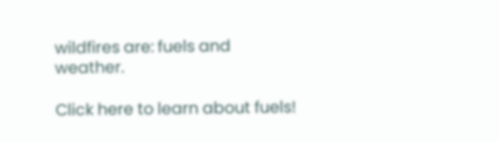wildfires are: fuels and weather.

Click here to learn about fuels!